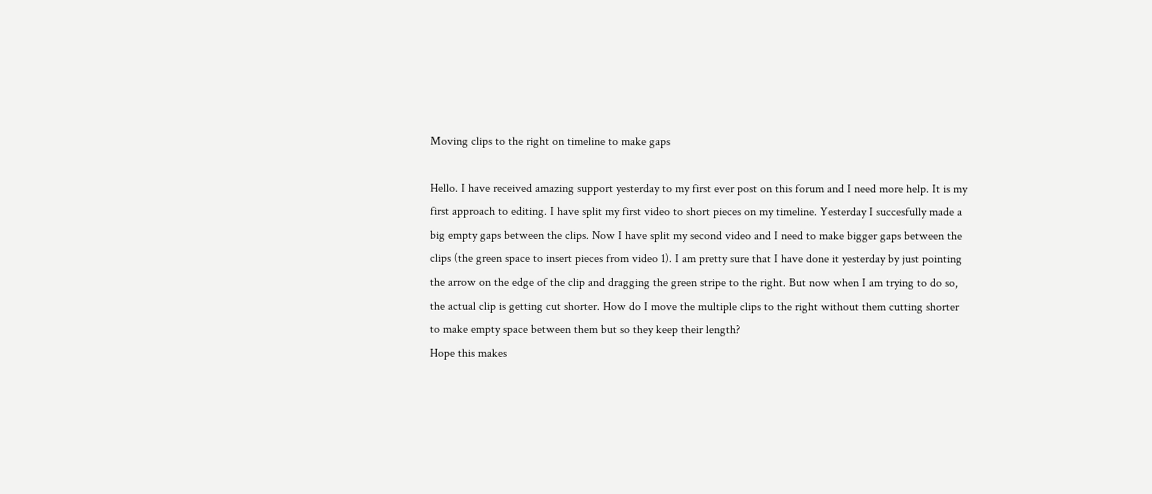Moving clips to the right on timeline to make gaps

Hello. I have received amazing support yesterday to my first ever post on this forum and I need more help. It is my first approach to editing. I have split my first video to short pieces on my timeline. Yesterday I succesfully made a big empty gaps between the clips. Now I have split my second video and I need to make bigger gaps between the clips (the green space to insert pieces from video 1). I am pretty sure that I have done it yesterday by just pointing the arrow on the edge of the clip and dragging the green stripe to the right. But now when I am trying to do so, the actual clip is getting cut shorter. How do I move the multiple clips to the right without them cutting shorter to make empty space between them but so they keep their length?
Hope this makes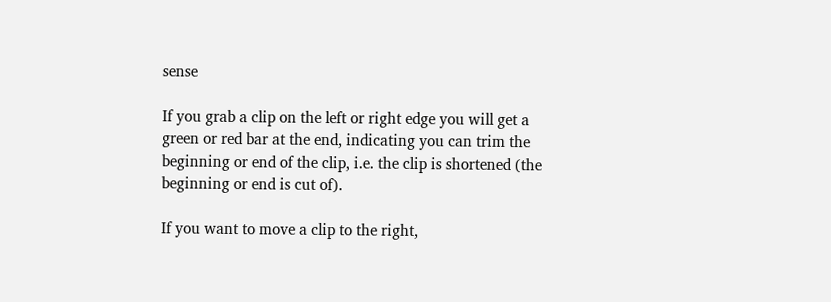sense

If you grab a clip on the left or right edge you will get a green or red bar at the end, indicating you can trim the beginning or end of the clip, i.e. the clip is shortened (the beginning or end is cut of).

If you want to move a clip to the right,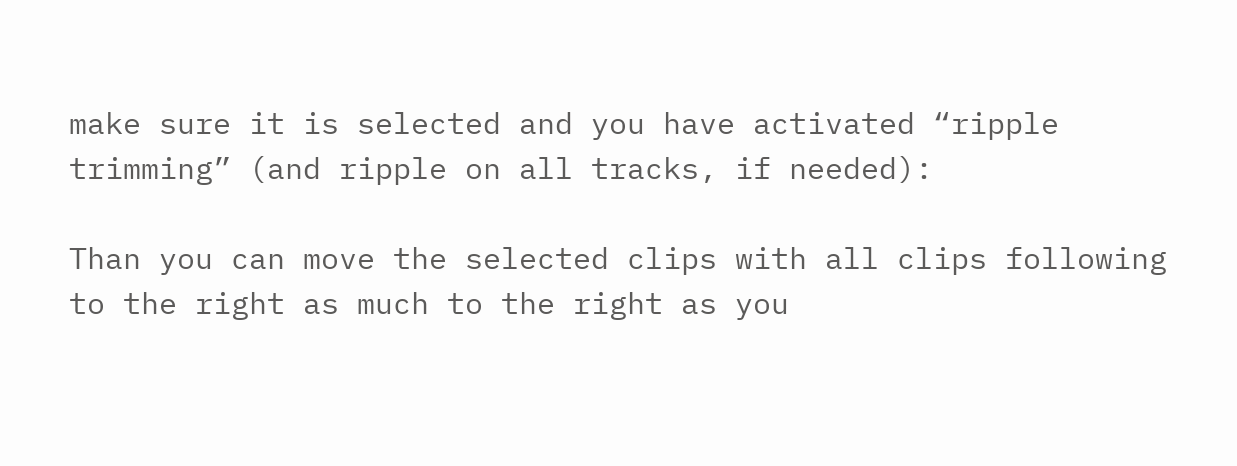make sure it is selected and you have activated “ripple trimming” (and ripple on all tracks, if needed):

Than you can move the selected clips with all clips following to the right as much to the right as you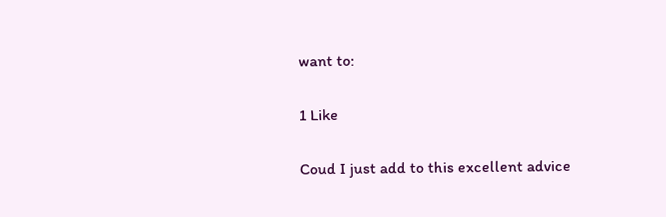want to:

1 Like

Coud I just add to this excellent advice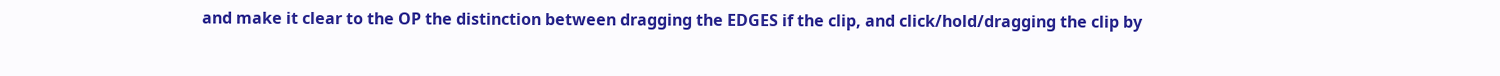and make it clear to the OP the distinction between dragging the EDGES if the clip, and click/hold/dragging the clip by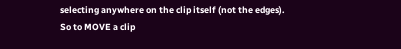selecting anywhere on the clip itself (not the edges).
So to MOVE a clip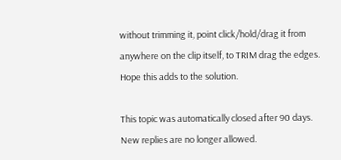without trimming it, point click/hold/drag it from anywhere on the clip itself, to TRIM drag the edges. Hope this adds to the solution.

This topic was automatically closed after 90 days. New replies are no longer allowed.